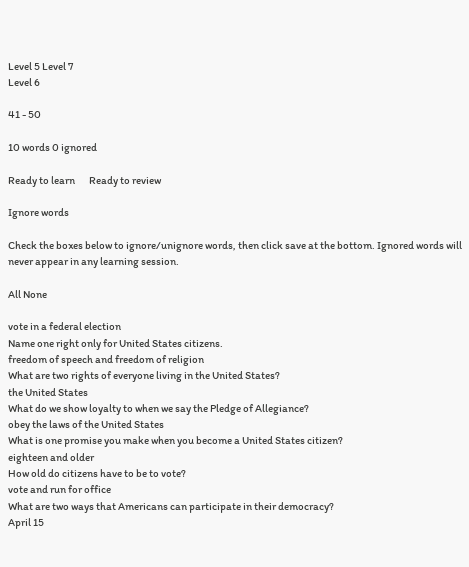Level 5 Level 7
Level 6

41 - 50

10 words 0 ignored

Ready to learn       Ready to review

Ignore words

Check the boxes below to ignore/unignore words, then click save at the bottom. Ignored words will never appear in any learning session.

All None

vote in a federal election
Name one right only for United States citizens.
freedom of speech and freedom of religion
What are two rights of everyone living in the United States?
the United States
What do we show loyalty to when we say the Pledge of Allegiance?
obey the laws of the United States
What is one promise you make when you become a United States citizen?
eighteen and older
How old do citizens have to be to vote?
vote and run for office
What are two ways that Americans can participate in their democracy?
April 15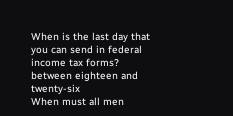When is the last day that you can send in federal income tax forms?
between eighteen and twenty-six
When must all men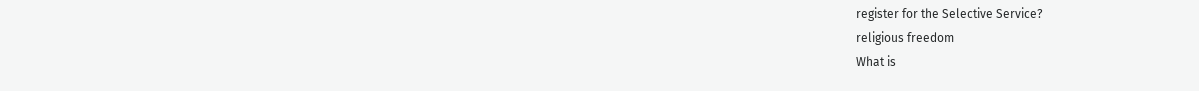register for the Selective Service?
religious freedom
What is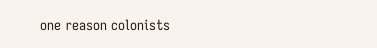one reason colonists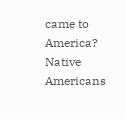came to America?
Native Americans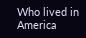Who lived in America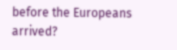before the Europeans arrived?